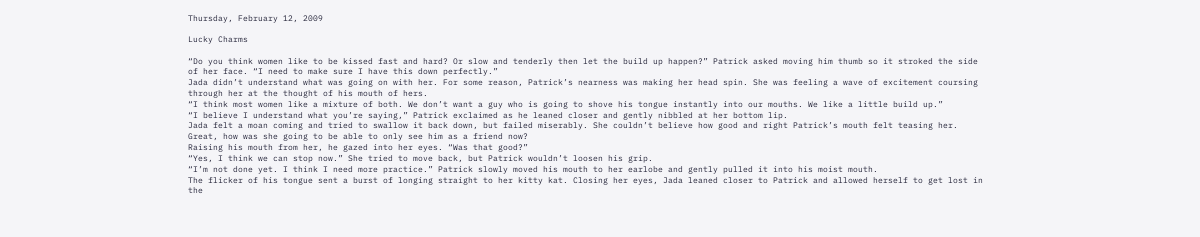Thursday, February 12, 2009

Lucky Charms

“Do you think women like to be kissed fast and hard? Or slow and tenderly then let the build up happen?” Patrick asked moving him thumb so it stroked the side of her face. “I need to make sure I have this down perfectly.”
Jada didn’t understand what was going on with her. For some reason, Patrick’s nearness was making her head spin. She was feeling a wave of excitement coursing through her at the thought of his mouth of hers.
“I think most women like a mixture of both. We don’t want a guy who is going to shove his tongue instantly into our mouths. We like a little build up.”
“I believe I understand what you’re saying,” Patrick exclaimed as he leaned closer and gently nibbled at her bottom lip.
Jada felt a moan coming and tried to swallow it back down, but failed miserably. She couldn’t believe how good and right Patrick’s mouth felt teasing her. Great, how was she going to be able to only see him as a friend now?
Raising his mouth from her, he gazed into her eyes. “Was that good?”
“Yes, I think we can stop now.” She tried to move back, but Patrick wouldn’t loosen his grip.
“I’m not done yet. I think I need more practice.” Patrick slowly moved his mouth to her earlobe and gently pulled it into his moist mouth.
The flicker of his tongue sent a burst of longing straight to her kitty kat. Closing her eyes, Jada leaned closer to Patrick and allowed herself to get lost in the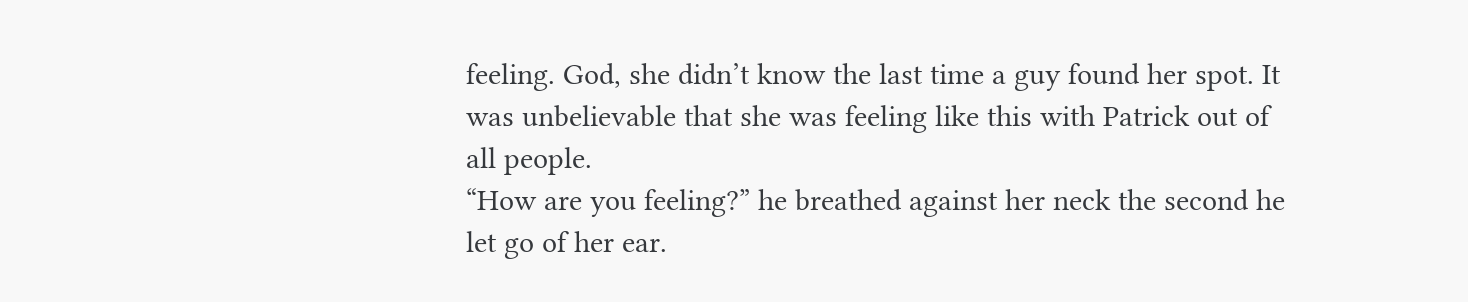feeling. God, she didn’t know the last time a guy found her spot. It was unbelievable that she was feeling like this with Patrick out of all people.
“How are you feeling?” he breathed against her neck the second he let go of her ear.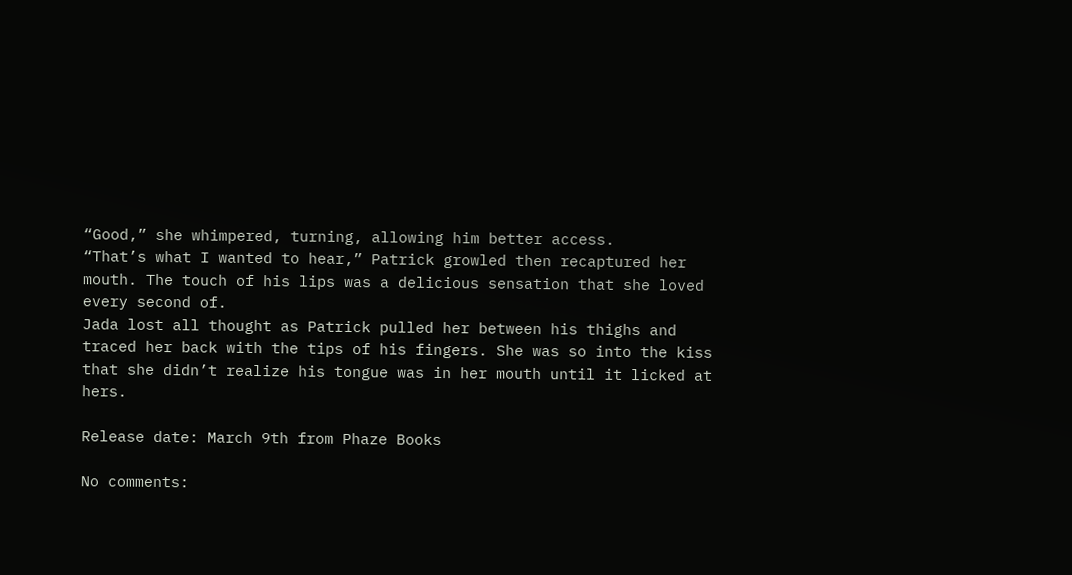“Good,” she whimpered, turning, allowing him better access.
“That’s what I wanted to hear,” Patrick growled then recaptured her mouth. The touch of his lips was a delicious sensation that she loved every second of.
Jada lost all thought as Patrick pulled her between his thighs and traced her back with the tips of his fingers. She was so into the kiss that she didn’t realize his tongue was in her mouth until it licked at hers.

Release date: March 9th from Phaze Books

No comments: